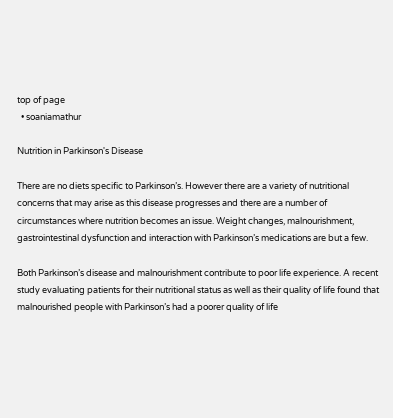top of page
  • soaniamathur

Nutrition in Parkinson's Disease

There are no diets specific to Parkinson’s. However there are a variety of nutritional concerns that may arise as this disease progresses and there are a number of circumstances where nutrition becomes an issue. Weight changes, malnourishment, gastrointestinal dysfunction and interaction with Parkinson’s medications are but a few.

Both Parkinson’s disease and malnourishment contribute to poor life experience. A recent study evaluating patients for their nutritional status as well as their quality of life found that malnourished people with Parkinson’s had a poorer quality of life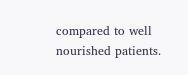compared to well nourished patients.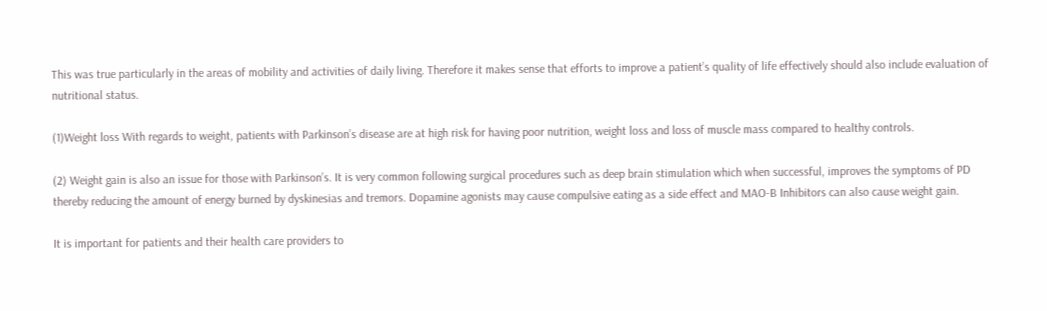This was true particularly in the areas of mobility and activities of daily living. Therefore it makes sense that efforts to improve a patient’s quality of life effectively should also include evaluation of nutritional status.

(1)Weight loss With regards to weight, patients with Parkinson’s disease are at high risk for having poor nutrition, weight loss and loss of muscle mass compared to healthy controls.

(2) Weight gain is also an issue for those with Parkinson’s. It is very common following surgical procedures such as deep brain stimulation which when successful, improves the symptoms of PD thereby reducing the amount of energy burned by dyskinesias and tremors. Dopamine agonists may cause compulsive eating as a side effect and MAO-B Inhibitors can also cause weight gain.

It is important for patients and their health care providers to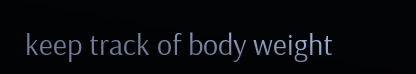keep track of body weight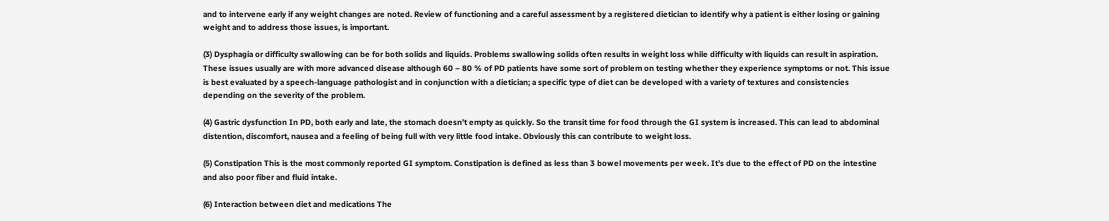and to intervene early if any weight changes are noted. Review of functioning and a careful assessment by a registered dietician to identify why a patient is either losing or gaining weight and to address those issues, is important.

(3) Dysphagia or difficulty swallowing can be for both solids and liquids. Problems swallowing solids often results in weight loss while difficulty with liquids can result in aspiration. These issues usually are with more advanced disease although 60 – 80 % of PD patients have some sort of problem on testing whether they experience symptoms or not. This issue is best evaluated by a speech-language pathologist and in conjunction with a dietician; a specific type of diet can be developed with a variety of textures and consistencies depending on the severity of the problem.

(4) Gastric dysfunction In PD, both early and late, the stomach doesn’t empty as quickly. So the transit time for food through the GI system is increased. This can lead to abdominal distention, discomfort, nausea and a feeling of being full with very little food intake. Obviously this can contribute to weight loss.

(5) Constipation This is the most commonly reported GI symptom. Constipation is defined as less than 3 bowel movements per week. It’s due to the effect of PD on the intestine and also poor fiber and fluid intake.

(6) Interaction between diet and medications The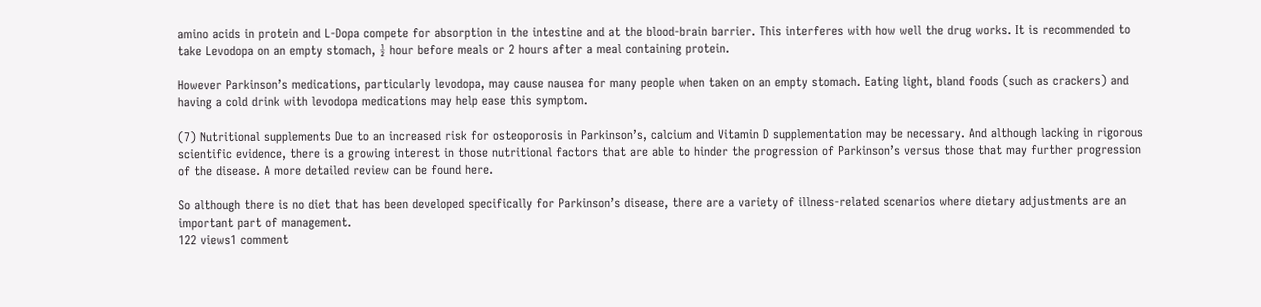amino acids in protein and L-Dopa compete for absorption in the intestine and at the blood-brain barrier. This interferes with how well the drug works. It is recommended to take Levodopa on an empty stomach, ½ hour before meals or 2 hours after a meal containing protein.

However Parkinson’s medications, particularly levodopa, may cause nausea for many people when taken on an empty stomach. Eating light, bland foods (such as crackers) and having a cold drink with levodopa medications may help ease this symptom.

(7) Nutritional supplements Due to an increased risk for osteoporosis in Parkinson’s, calcium and Vitamin D supplementation may be necessary. And although lacking in rigorous scientific evidence, there is a growing interest in those nutritional factors that are able to hinder the progression of Parkinson’s versus those that may further progression of the disease. A more detailed review can be found here.

So although there is no diet that has been developed specifically for Parkinson’s disease, there are a variety of illness-related scenarios where dietary adjustments are an important part of management.
122 views1 comment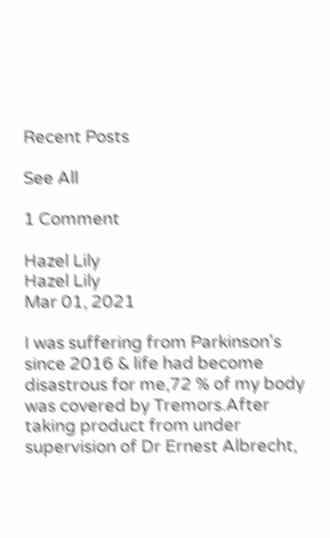Recent Posts

See All

1 Comment

Hazel Lily
Hazel Lily
Mar 01, 2021

I was suffering from Parkinson's since 2016 & life had become disastrous for me,72 % of my body was covered by Tremors.After taking product from under supervision of Dr Ernest Albrecht,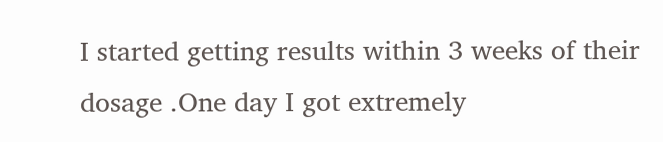I started getting results within 3 weeks of their dosage .One day I got extremely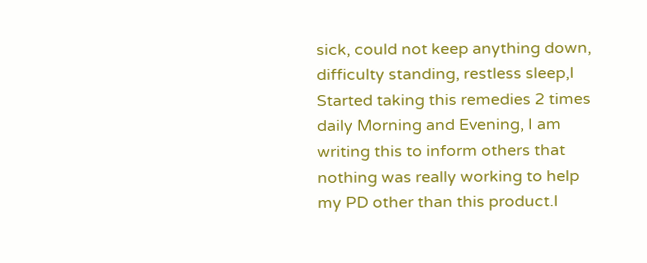sick, could not keep anything down, difficulty standing, restless sleep,I Started taking this remedies 2 times daily Morning and Evening, I am writing this to inform others that nothing was really working to help my PD other than this product.I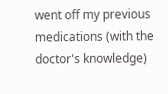went off my previous medications (with the doctor's knowledge)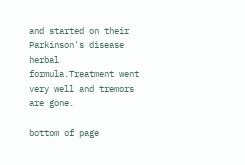and started on their Parkinson's disease herbal formula.Treatment went very well and tremors are gone.

bottom of page